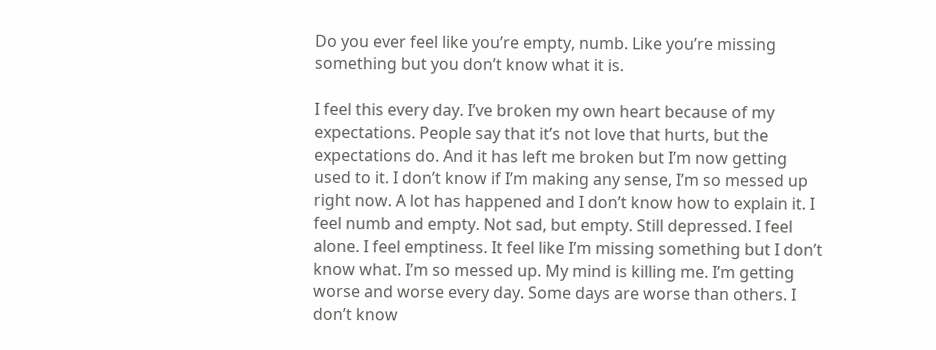Do you ever feel like you’re empty, numb. Like you’re missing something but you don’t know what it is.

I feel this every day. I’ve broken my own heart because of my expectations. People say that it’s not love that hurts, but the expectations do. And it has left me broken but I’m now getting used to it. I don’t know if I’m making any sense, I’m so messed up right now. A lot has happened and I don’t know how to explain it. I feel numb and empty. Not sad, but empty. Still depressed. I feel alone. I feel emptiness. It feel like I’m missing something but I don’t know what. I’m so messed up. My mind is killing me. I’m getting worse and worse every day. Some days are worse than others. I don’t know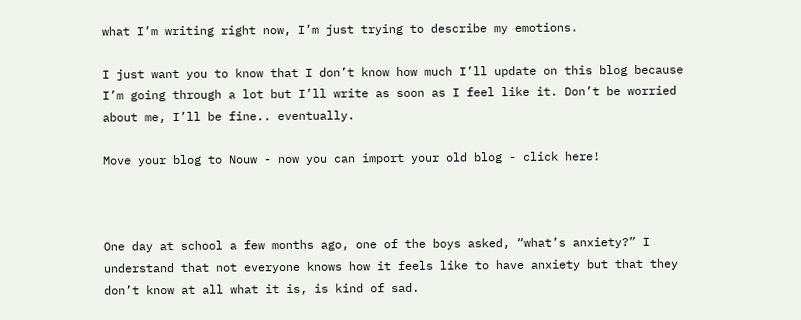what I’m writing right now, I’m just trying to describe my emotions.

I just want you to know that I don’t know how much I’ll update on this blog because I’m going through a lot but I’ll write as soon as I feel like it. Don’t be worried about me, I’ll be fine.. eventually.

Move your blog to Nouw - now you can import your old blog - click here!



One day at school a few months ago, one of the boys asked, “what’s anxiety?” I understand that not everyone knows how it feels like to have anxiety but that they don’t know at all what it is, is kind of sad.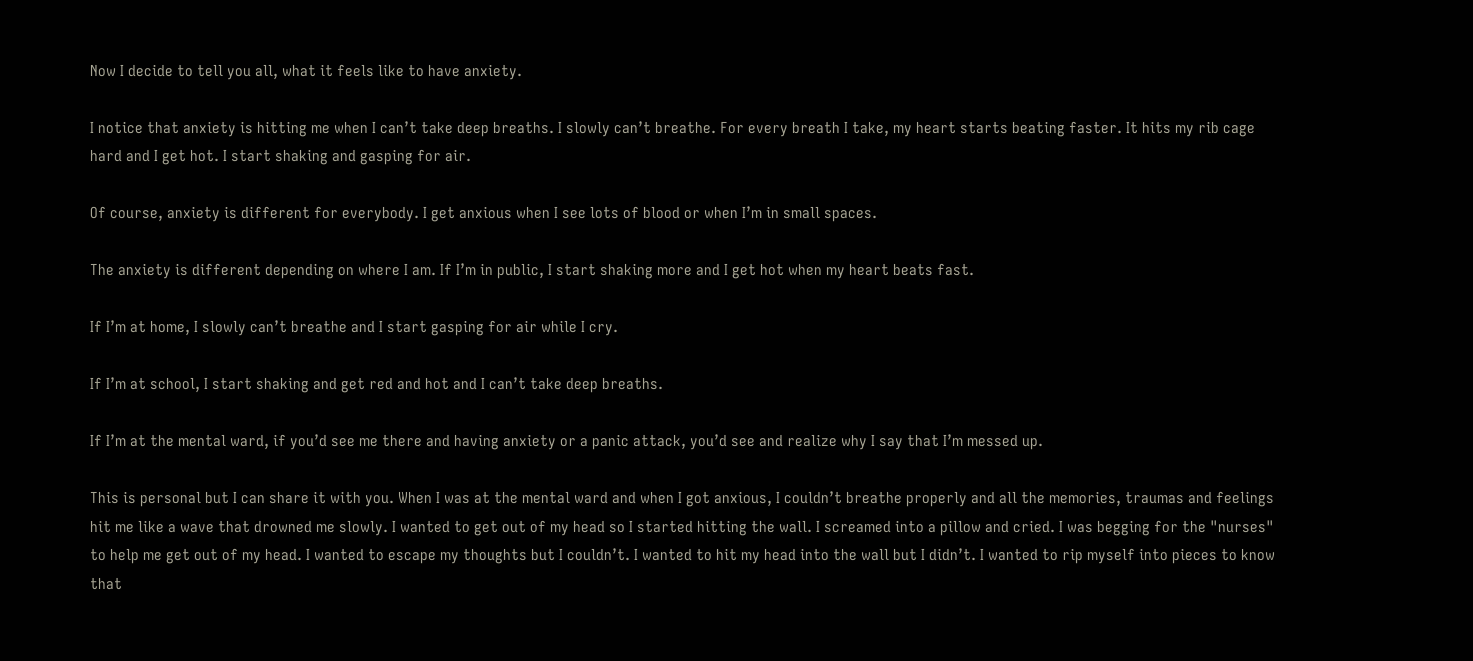Now I decide to tell you all, what it feels like to have anxiety.

I notice that anxiety is hitting me when I can’t take deep breaths. I slowly can’t breathe. For every breath I take, my heart starts beating faster. It hits my rib cage hard and I get hot. I start shaking and gasping for air.

Of course, anxiety is different for everybody. I get anxious when I see lots of blood or when I’m in small spaces.

The anxiety is different depending on where I am. If I’m in public, I start shaking more and I get hot when my heart beats fast.

If I’m at home, I slowly can’t breathe and I start gasping for air while I cry.

If I’m at school, I start shaking and get red and hot and I can’t take deep breaths.

If I’m at the mental ward, if you’d see me there and having anxiety or a panic attack, you’d see and realize why I say that I’m messed up.

This is personal but I can share it with you. When I was at the mental ward and when I got anxious, I couldn’t breathe properly and all the memories, traumas and feelings hit me like a wave that drowned me slowly. I wanted to get out of my head so I started hitting the wall. I screamed into a pillow and cried. I was begging for the "nurses" to help me get out of my head. I wanted to escape my thoughts but I couldn’t. I wanted to hit my head into the wall but I didn’t. I wanted to rip myself into pieces to know that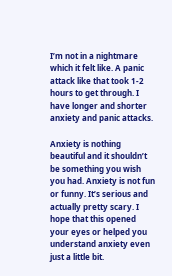I’m not in a nightmare which it felt like. A panic attack like that took 1-2 hours to get through. I have longer and shorter anxiety and panic attacks.

Anxiety is nothing beautiful and it shouldn’t be something you wish you had. Anxiety is not fun or funny. It’s serious and actually pretty scary. I hope that this opened your eyes or helped you understand anxiety even just a little bit.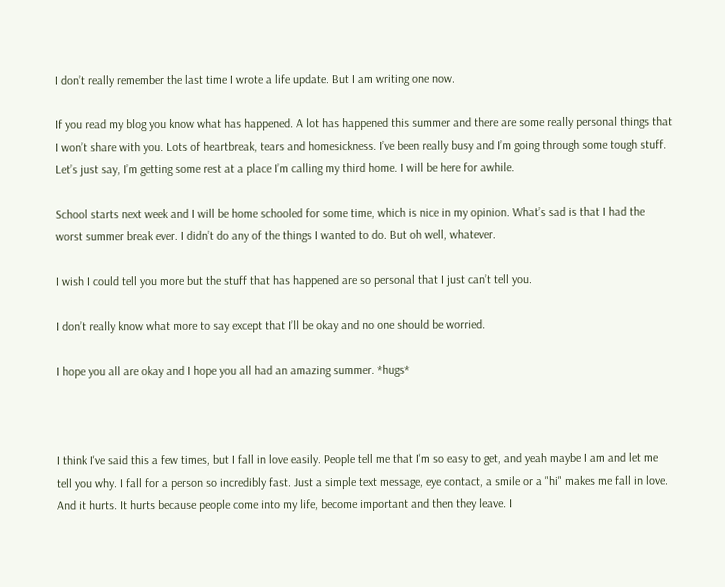I don’t really remember the last time I wrote a life update. But I am writing one now.

If you read my blog you know what has happened. A lot has happened this summer and there are some really personal things that I won’t share with you. Lots of heartbreak, tears and homesickness. I’ve been really busy and I’m going through some tough stuff. Let’s just say, I’m getting some rest at a place I’m calling my third home. I will be here for awhile.

School starts next week and I will be home schooled for some time, which is nice in my opinion. What’s sad is that I had the worst summer break ever. I didn’t do any of the things I wanted to do. But oh well, whatever.

I wish I could tell you more but the stuff that has happened are so personal that I just can’t tell you.

I don’t really know what more to say except that I’ll be okay and no one should be worried.

I hope you all are okay and I hope you all had an amazing summer. *hugs*



I think I've said this a few times, but I fall in love easily. People tell me that I'm so easy to get, and yeah maybe I am and let me tell you why. I fall for a person so incredibly fast. Just a simple text message, eye contact, a smile or a "hi" makes me fall in love. And it hurts. It hurts because people come into my life, become important and then they leave. I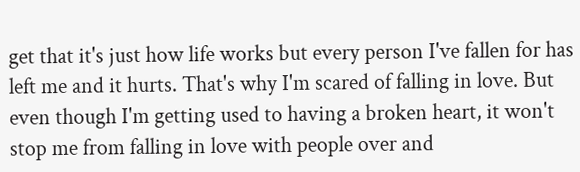get that it's just how life works but every person I've fallen for has left me and it hurts. That's why I'm scared of falling in love. But even though I'm getting used to having a broken heart, it won't stop me from falling in love with people over and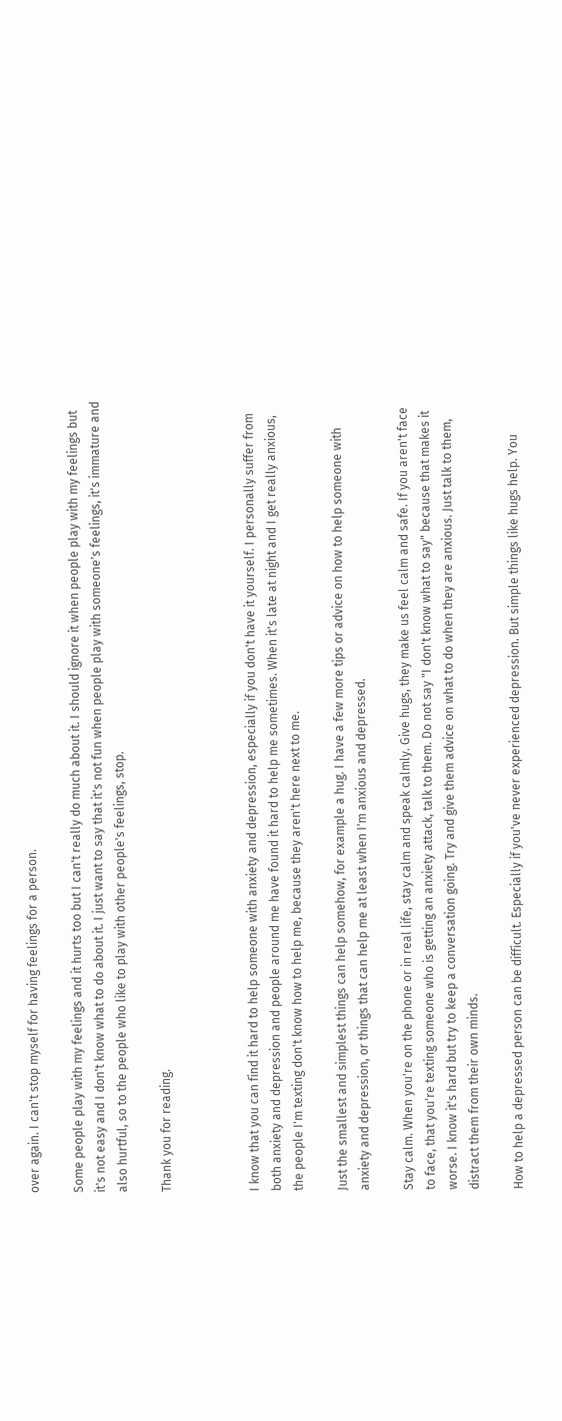over again. I can't stop myself for having feelings for a person.

Some people play with my feelings and it hurts too but I can't really do much about it. I should ignore it when people play with my feelings but it's not easy and I don't know what to do about it. I just want to say that it's not fun when people play with someone's feelings, it's immature and also hurtful, so to the people who like to play with other people's feelings, stop.

Thank you for reading.



I know that you can find it hard to help someone with anxiety and depression, especially if you don't have it yourself. I personally suffer from both anxiety and depression and people around me have found it hard to help me sometimes. When it's late at night and I get really anxious, the people I'm texting don't know how to help me, because they aren't here next to me.

Just the smallest and simplest things can help somehow, for example a hug. I have a few more tips or advice on how to help someone with anxiety and depression, or things that can help me at least when I'm anxious and depressed.

Stay calm. When you're on the phone or in real life, stay calm and speak calmly. Give hugs, they make us feel calm and safe. If you aren't face to face, that you're texting someone who is getting an anxiety attack, talk to them. Do not say "I don't know what to say" because that makes it worse. I know it's hard but try to keep a conversation going. Try and give them advice on what to do when they are anxious. Just talk to them, distract them from their own minds.

How to help a depressed person can be difficult. Especially if you've never experienced depression. But simple things like hugs help. You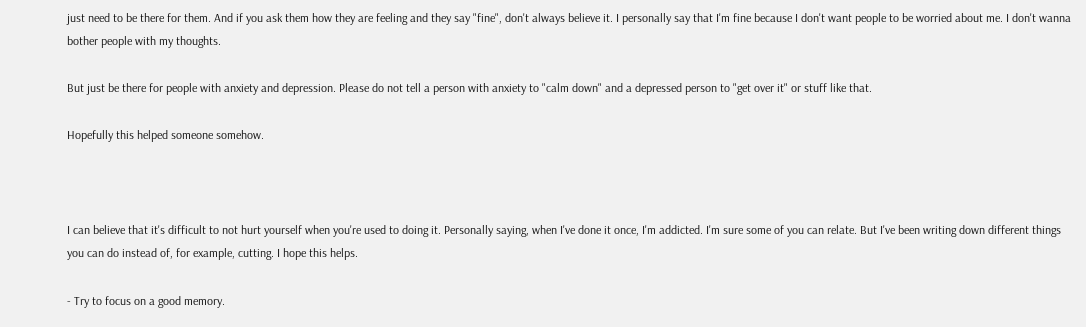just need to be there for them. And if you ask them how they are feeling and they say "fine", don't always believe it. I personally say that I'm fine because I don't want people to be worried about me. I don't wanna bother people with my thoughts.

But just be there for people with anxiety and depression. Please do not tell a person with anxiety to "calm down" and a depressed person to "get over it" or stuff like that.

Hopefully this helped someone somehow.



I can believe that it's difficult to not hurt yourself when you're used to doing it. Personally saying, when I've done it once, I'm addicted. I'm sure some of you can relate. But I've been writing down different things you can do instead of, for example, cutting. I hope this helps.

- Try to focus on a good memory.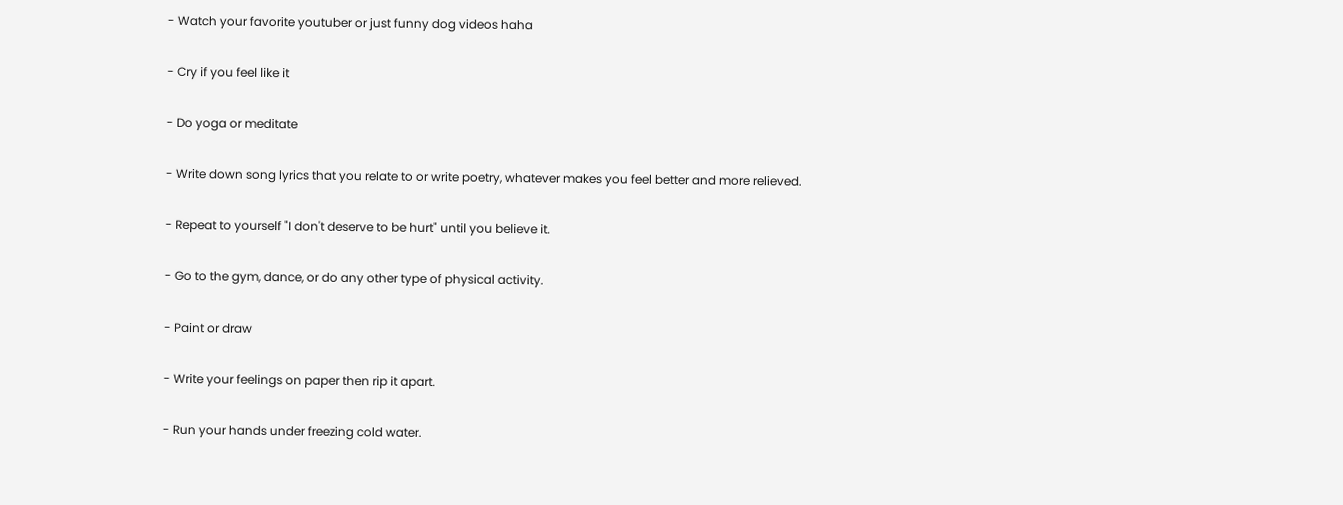- Watch your favorite youtuber or just funny dog videos haha

- Cry if you feel like it

- Do yoga or meditate

- Write down song lyrics that you relate to or write poetry, whatever makes you feel better and more relieved.

- Repeat to yourself "I don't deserve to be hurt" until you believe it.

- Go to the gym, dance, or do any other type of physical activity.

- Paint or draw

- Write your feelings on paper then rip it apart.

- Run your hands under freezing cold water.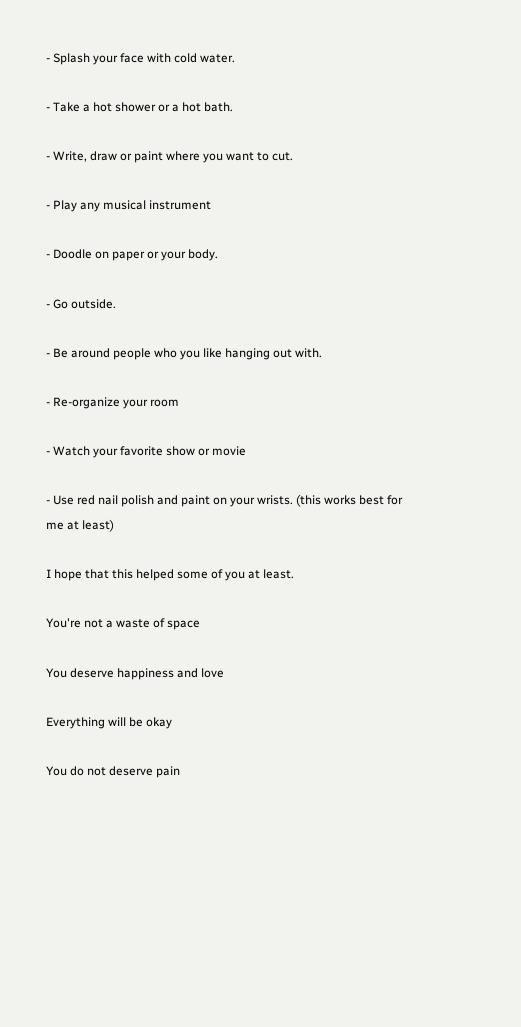- Splash your face with cold water.

- Take a hot shower or a hot bath.

- Write, draw or paint where you want to cut.

- Play any musical instrument

- Doodle on paper or your body.

- Go outside.

- Be around people who you like hanging out with.

- Re-organize your room

- Watch your favorite show or movie

- Use red nail polish and paint on your wrists. (this works best for me at least)

I hope that this helped some of you at least.

You're not a waste of space

You deserve happiness and love

Everything will be okay

You do not deserve pain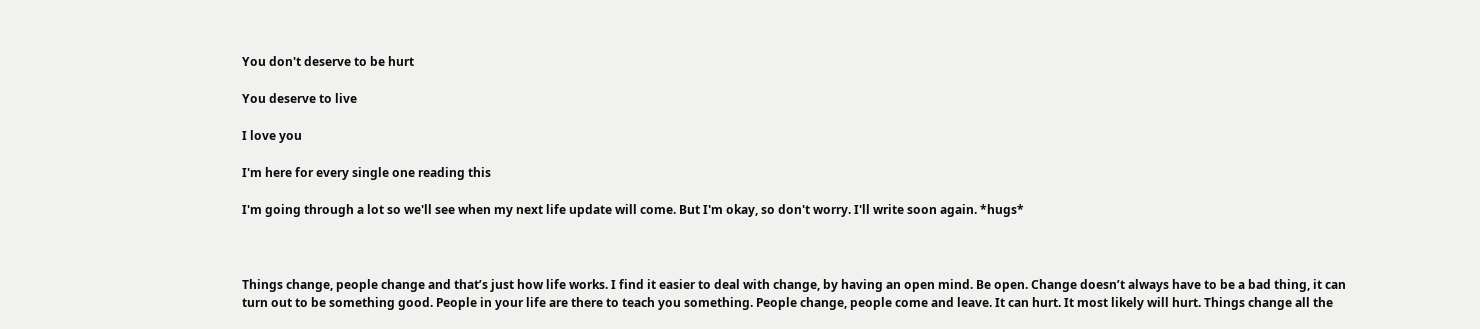You don't deserve to be hurt

You deserve to live

I love you

I'm here for every single one reading this

I'm going through a lot so we'll see when my next life update will come. But I'm okay, so don't worry. I'll write soon again. *hugs*



Things change, people change and that’s just how life works. I find it easier to deal with change, by having an open mind. Be open. Change doesn’t always have to be a bad thing, it can turn out to be something good. People in your life are there to teach you something. People change, people come and leave. It can hurt. It most likely will hurt. Things change all the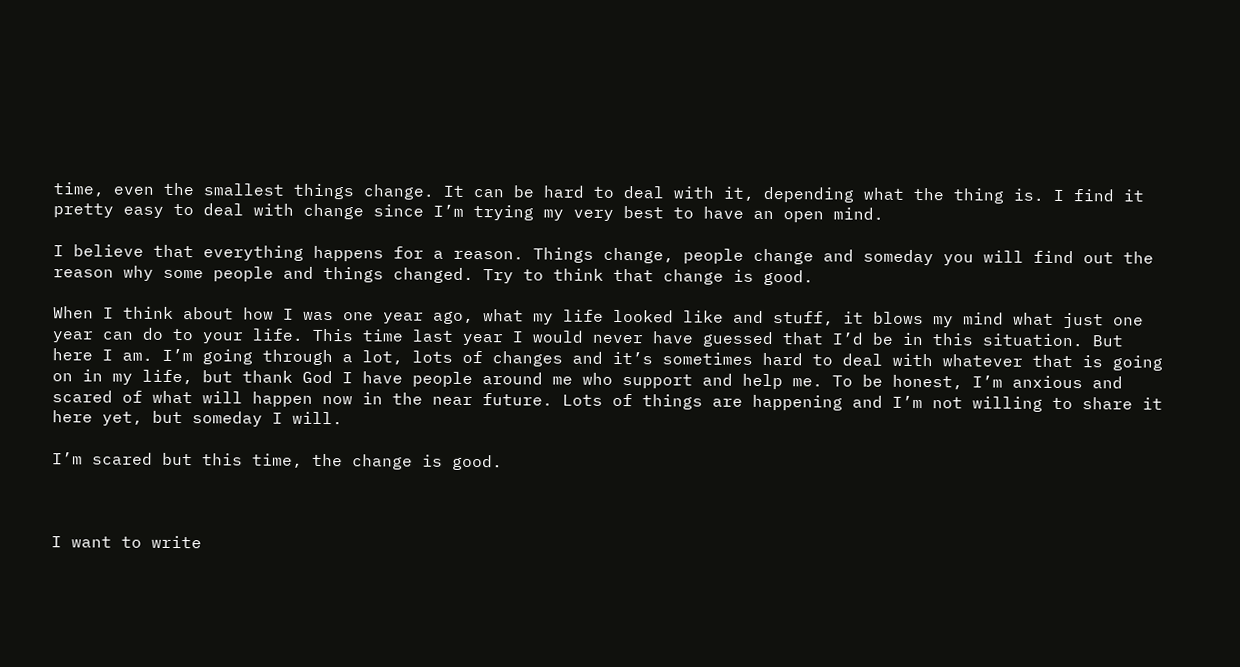time, even the smallest things change. It can be hard to deal with it, depending what the thing is. I find it pretty easy to deal with change since I’m trying my very best to have an open mind.

I believe that everything happens for a reason. Things change, people change and someday you will find out the reason why some people and things changed. Try to think that change is good.

When I think about how I was one year ago, what my life looked like and stuff, it blows my mind what just one year can do to your life. This time last year I would never have guessed that I’d be in this situation. But here I am. I’m going through a lot, lots of changes and it’s sometimes hard to deal with whatever that is going on in my life, but thank God I have people around me who support and help me. To be honest, I’m anxious and scared of what will happen now in the near future. Lots of things are happening and I’m not willing to share it here yet, but someday I will.

I’m scared but this time, the change is good.



I want to write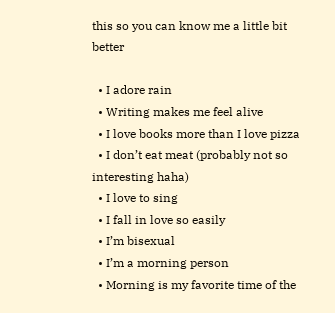this so you can know me a little bit better

  • I adore rain
  • Writing makes me feel alive
  • I love books more than I love pizza
  • I don’t eat meat (probably not so interesting haha)
  • I love to sing
  • I fall in love so easily
  • I’m bisexual
  • I’m a morning person
  • Morning is my favorite time of the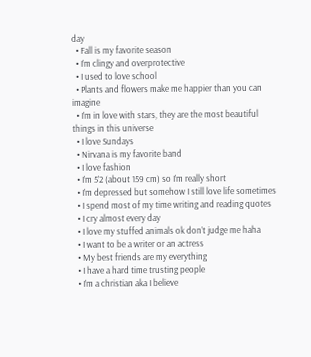day
  • Fall is my favorite season
  • I’m clingy and overprotective
  • I used to love school
  • Plants and flowers make me happier than you can imagine
  • I’m in love with stars, they are the most beautiful things in this universe
  • I love Sundays
  • Nirvana is my favorite band
  • I love fashion
  • I’m 5’2 (about 159 cm) so I’m really short
  • I’m depressed but somehow I still love life sometimes
  • I spend most of my time writing and reading quotes
  • I cry almost every day
  • I love my stuffed animals ok don’t judge me haha
  • I want to be a writer or an actress
  • My best friends are my everything
  • I have a hard time trusting people
  • I’m a christian aka I believe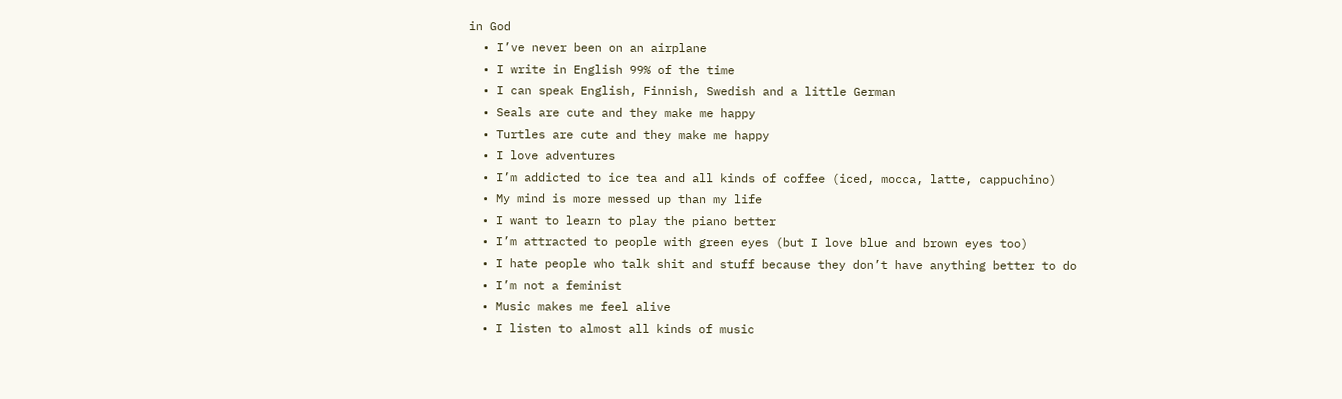in God
  • I’ve never been on an airplane
  • I write in English 99% of the time
  • I can speak English, Finnish, Swedish and a little German
  • Seals are cute and they make me happy
  • Turtles are cute and they make me happy
  • I love adventures
  • I’m addicted to ice tea and all kinds of coffee (iced, mocca, latte, cappuchino)
  • My mind is more messed up than my life
  • I want to learn to play the piano better
  • I’m attracted to people with green eyes (but I love blue and brown eyes too)
  • I hate people who talk shit and stuff because they don’t have anything better to do
  • I’m not a feminist
  • Music makes me feel alive
  • I listen to almost all kinds of music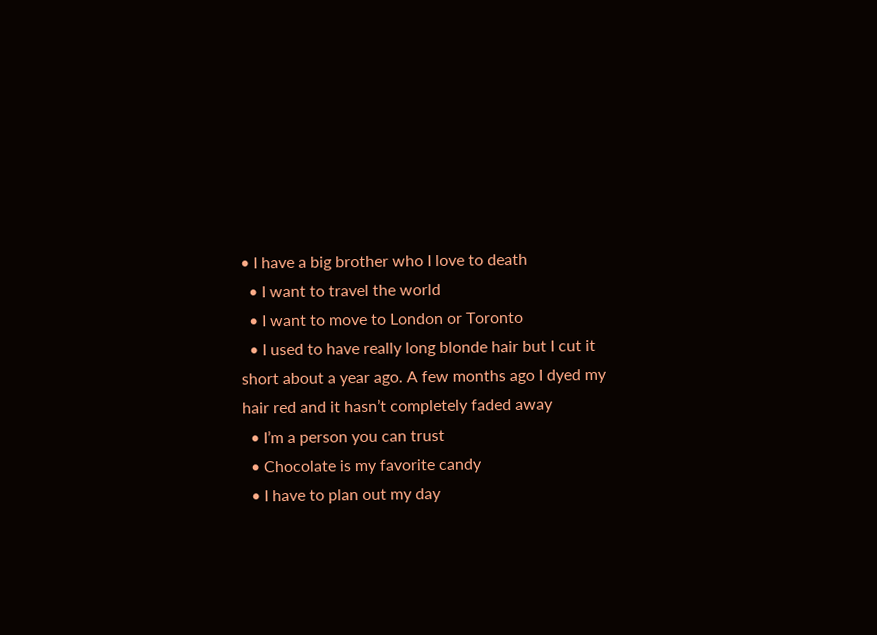• I have a big brother who I love to death
  • I want to travel the world
  • I want to move to London or Toronto
  • I used to have really long blonde hair but I cut it short about a year ago. A few months ago I dyed my hair red and it hasn’t completely faded away
  • I’m a person you can trust
  • Chocolate is my favorite candy
  • I have to plan out my day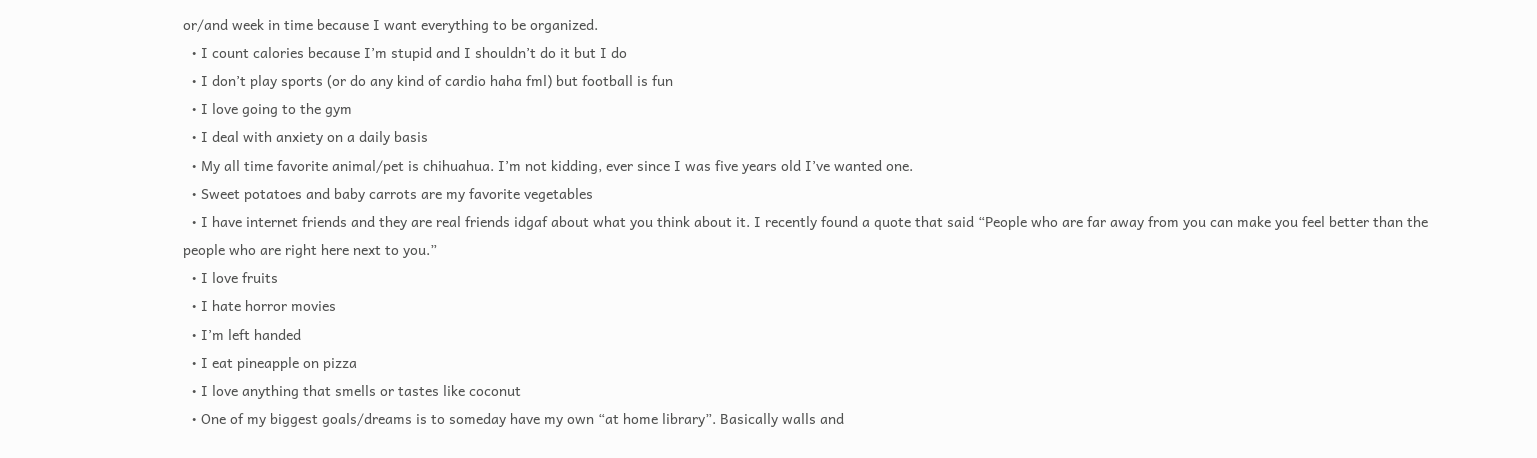or/and week in time because I want everything to be organized.
  • I count calories because I’m stupid and I shouldn’t do it but I do
  • I don’t play sports (or do any kind of cardio haha fml) but football is fun
  • I love going to the gym
  • I deal with anxiety on a daily basis
  • My all time favorite animal/pet is chihuahua. I’m not kidding, ever since I was five years old I’ve wanted one.
  • Sweet potatoes and baby carrots are my favorite vegetables
  • I have internet friends and they are real friends idgaf about what you think about it. I recently found a quote that said “People who are far away from you can make you feel better than the people who are right here next to you.”
  • I love fruits
  • I hate horror movies
  • I’m left handed
  • I eat pineapple on pizza
  • I love anything that smells or tastes like coconut
  • One of my biggest goals/dreams is to someday have my own “at home library”. Basically walls and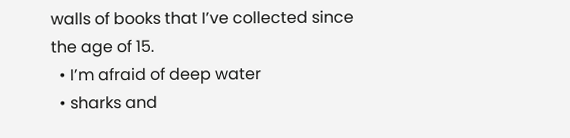walls of books that I’ve collected since the age of 15.
  • I’m afraid of deep water
  • sharks and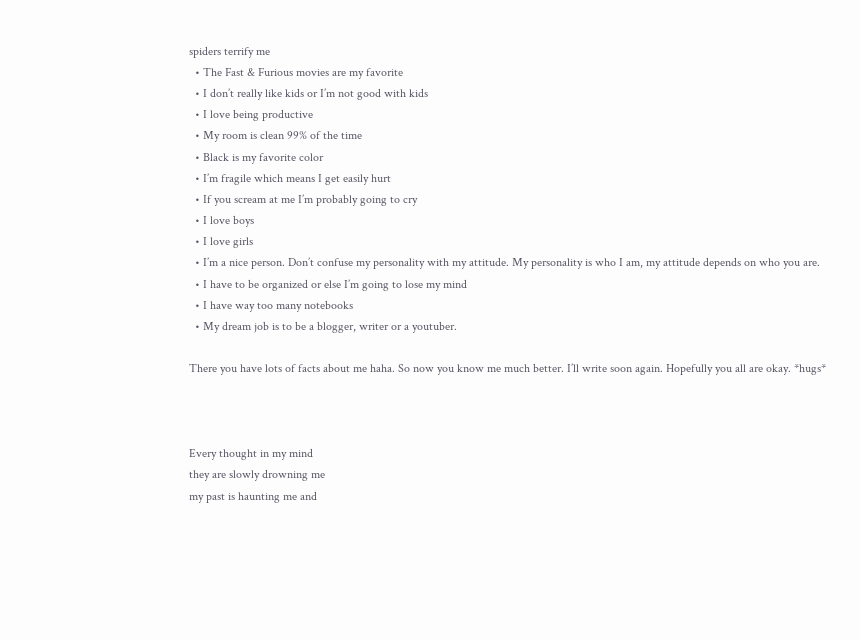spiders terrify me
  • The Fast & Furious movies are my favorite
  • I don’t really like kids or I’m not good with kids
  • I love being productive
  • My room is clean 99% of the time
  • Black is my favorite color
  • I’m fragile which means I get easily hurt
  • If you scream at me I’m probably going to cry
  • I love boys
  • I love girls
  • I’m a nice person. Don’t confuse my personality with my attitude. My personality is who I am, my attitude depends on who you are.
  • I have to be organized or else I’m going to lose my mind
  • I have way too many notebooks
  • My dream job is to be a blogger, writer or a youtuber.

There you have lots of facts about me haha. So now you know me much better. I’ll write soon again. Hopefully you all are okay. *hugs*



Every thought in my mind
they are slowly drowning me
my past is haunting me and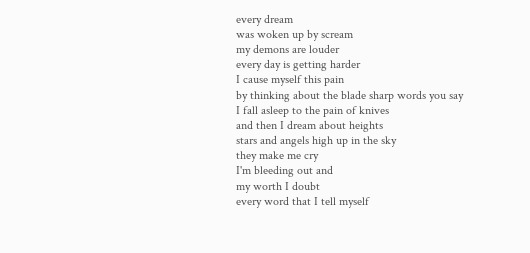every dream
was woken up by scream
my demons are louder
every day is getting harder
I cause myself this pain
by thinking about the blade sharp words you say
I fall asleep to the pain of knives
and then I dream about heights
stars and angels high up in the sky
they make me cry
I'm bleeding out and
my worth I doubt
every word that I tell myself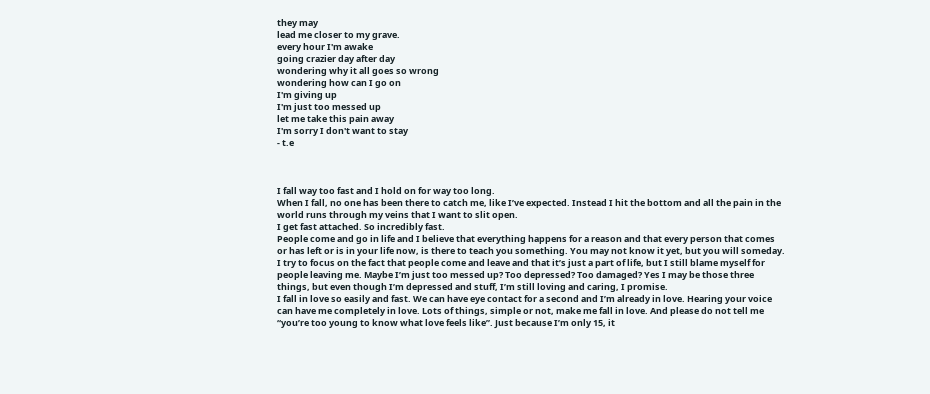they may
lead me closer to my grave.
every hour I'm awake
going crazier day after day
wondering why it all goes so wrong
wondering how can I go on
I'm giving up
I'm just too messed up
let me take this pain away
I'm sorry I don't want to stay
- t.e



I fall way too fast and I hold on for way too long.
When I fall, no one has been there to catch me, like I’ve expected. Instead I hit the bottom and all the pain in the world runs through my veins that I want to slit open.
I get fast attached. So incredibly fast.
People come and go in life and I believe that everything happens for a reason and that every person that comes or has left or is in your life now, is there to teach you something. You may not know it yet, but you will someday.
I try to focus on the fact that people come and leave and that it’s just a part of life, but I still blame myself for people leaving me. Maybe I’m just too messed up? Too depressed? Too damaged? Yes I may be those three things, but even though I’m depressed and stuff, I’m still loving and caring, I promise.
I fall in love so easily and fast. We can have eye contact for a second and I’m already in love. Hearing your voice can have me completely in love. Lots of things, simple or not, make me fall in love. And please do not tell me “you’re too young to know what love feels like”. Just because I’m only 15, it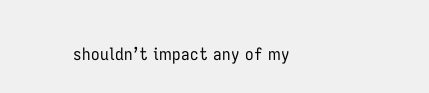shouldn’t impact any of my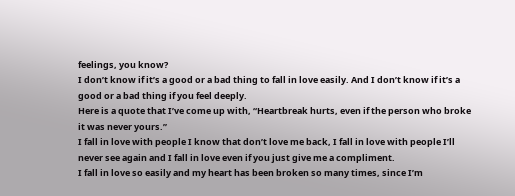feelings, you know?
I don’t know if it’s a good or a bad thing to fall in love easily. And I don’t know if it’s a good or a bad thing if you feel deeply.
Here is a quote that I’ve come up with, “Heartbreak hurts, even if the person who broke it was never yours.”
I fall in love with people I know that don’t love me back, I fall in love with people I’ll never see again and I fall in love even if you just give me a compliment.
I fall in love so easily and my heart has been broken so many times, since I’m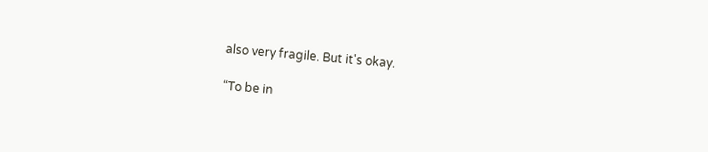also very fragile. But it's okay.

“To be in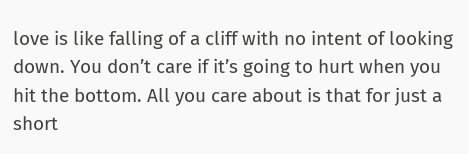love is like falling of a cliff with no intent of looking down. You don’t care if it’s going to hurt when you hit the bottom. All you care about is that for just a short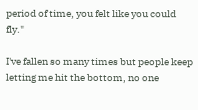period of time, you felt like you could fly."

I've fallen so many times but people keep letting me hit the bottom, no one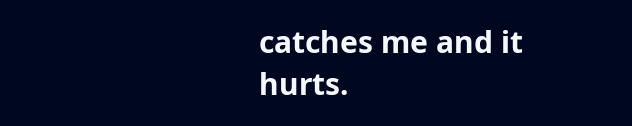catches me and it hurts.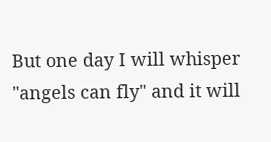But one day I will whisper
"angels can fly" and it will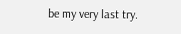be my very last try.